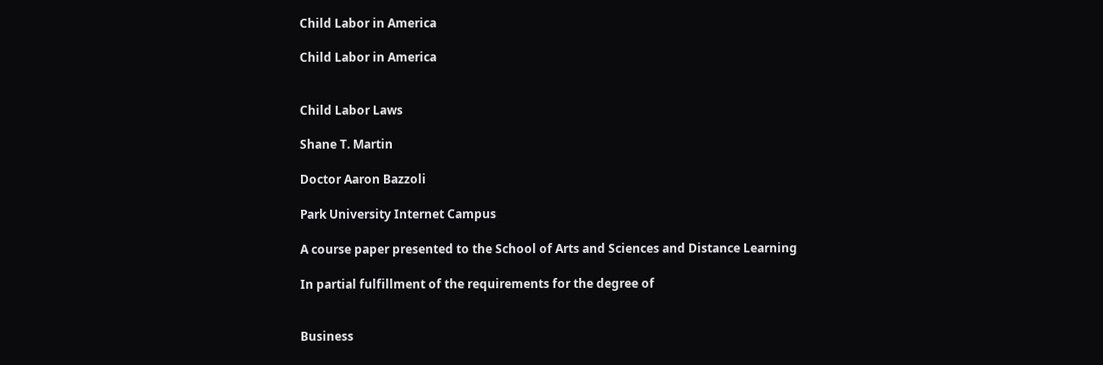Child Labor in America

Child Labor in America


Child Labor Laws

Shane T. Martin

Doctor Aaron Bazzoli

Park University Internet Campus

A course paper presented to the School of Arts and Sciences and Distance Learning

In partial fulfillment of the requirements for the degree of


Business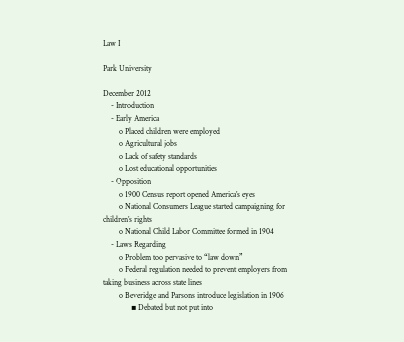Law I

Park University

December 2012
    - Introduction
    - Early America
        o Placed children were employed
        o Agricultural jobs
        o Lack of safety standards
        o Lost educational opportunities
    - Opposition
        o 1900 Census report opened America’s eyes
        o National Consumers League started campaigning for children’s rights
        o National Child Labor Committee formed in 1904
    - Laws Regarding
        o Problem too pervasive to “law down”
        o Federal regulation needed to prevent employers from taking business across state lines
        o Beveridge and Parsons introduce legislation in 1906
              ▪ Debated but not put into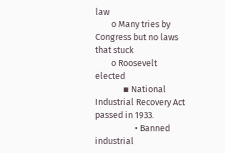law
        o Many tries by Congress but no laws that stuck
        o Roosevelt elected
              ▪ National Industrial Recovery Act passed in 1933.
                    • Banned industrial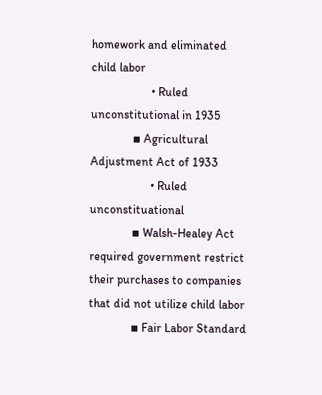homework and eliminated child labor
                    • Ruled unconstitutional in 1935
              ▪ Agricultural Adjustment Act of 1933
                    • Ruled unconstituational
              ▪ Walsh-Healey Act required government restrict their purchases to companies that did not utilize child labor
              ▪ Fair Labor Standard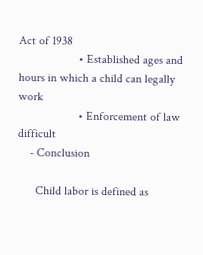Act of 1938
                    • Established ages and hours in which a child can legally work
                    • Enforcement of law difficult
    - Conclusion

      Child labor is defined as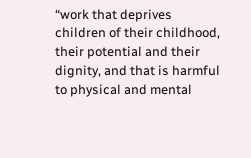“work that deprives children of their childhood, their potential and their dignity, and that is harmful to physical and mental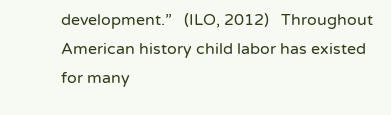development.”   (ILO, 2012)   Throughout American history child labor has existed for many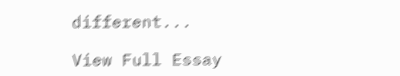different...

View Full Essay